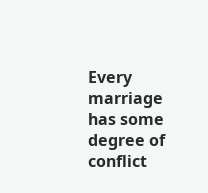Every marriage has some degree of conflict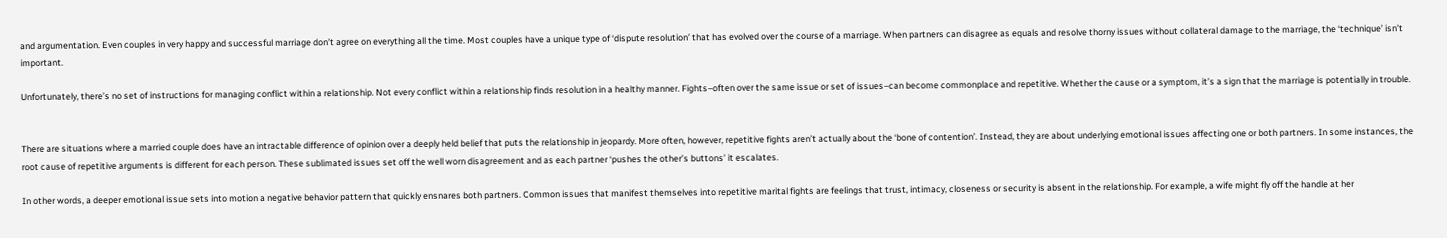and argumentation. Even couples in very happy and successful marriage don’t agree on everything all the time. Most couples have a unique type of ‘dispute resolution’ that has evolved over the course of a marriage. When partners can disagree as equals and resolve thorny issues without collateral damage to the marriage, the ‘technique’ isn’t important.

Unfortunately, there’s no set of instructions for managing conflict within a relationship. Not every conflict within a relationship finds resolution in a healthy manner. Fights–often over the same issue or set of issues–can become commonplace and repetitive. Whether the cause or a symptom, it’s a sign that the marriage is potentially in trouble.


There are situations where a married couple does have an intractable difference of opinion over a deeply held belief that puts the relationship in jeopardy. More often, however, repetitive fights aren’t actually about the ‘bone of contention’. Instead, they are about underlying emotional issues affecting one or both partners. In some instances, the root cause of repetitive arguments is different for each person. These sublimated issues set off the well worn disagreement and as each partner ‘pushes the other’s buttons’ it escalates.

In other words, a deeper emotional issue sets into motion a negative behavior pattern that quickly ensnares both partners. Common issues that manifest themselves into repetitive marital fights are feelings that trust, intimacy, closeness or security is absent in the relationship. For example, a wife might fly off the handle at her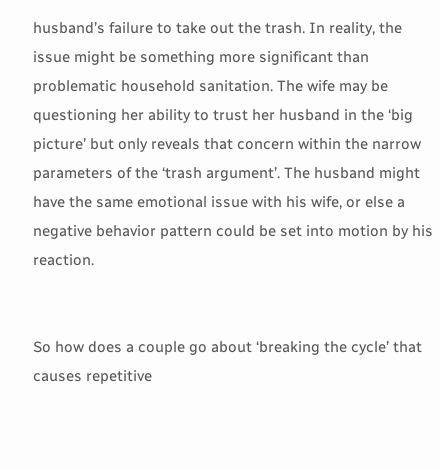husband’s failure to take out the trash. In reality, the issue might be something more significant than problematic household sanitation. The wife may be questioning her ability to trust her husband in the ‘big picture’ but only reveals that concern within the narrow parameters of the ‘trash argument’. The husband might have the same emotional issue with his wife, or else a negative behavior pattern could be set into motion by his reaction.


So how does a couple go about ‘breaking the cycle’ that causes repetitive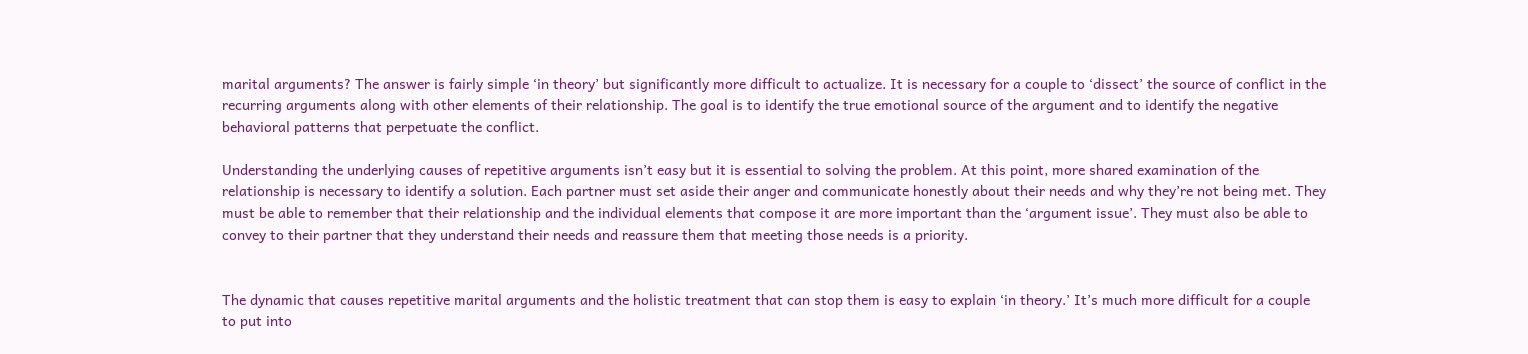marital arguments? The answer is fairly simple ‘in theory’ but significantly more difficult to actualize. It is necessary for a couple to ‘dissect’ the source of conflict in the recurring arguments along with other elements of their relationship. The goal is to identify the true emotional source of the argument and to identify the negative behavioral patterns that perpetuate the conflict.

Understanding the underlying causes of repetitive arguments isn’t easy but it is essential to solving the problem. At this point, more shared examination of the relationship is necessary to identify a solution. Each partner must set aside their anger and communicate honestly about their needs and why they’re not being met. They must be able to remember that their relationship and the individual elements that compose it are more important than the ‘argument issue’. They must also be able to convey to their partner that they understand their needs and reassure them that meeting those needs is a priority.


The dynamic that causes repetitive marital arguments and the holistic treatment that can stop them is easy to explain ‘in theory.’ It’s much more difficult for a couple to put into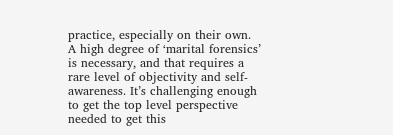practice, especially on their own. A high degree of ‘marital forensics’ is necessary, and that requires a rare level of objectivity and self-awareness. It’s challenging enough to get the top level perspective needed to get this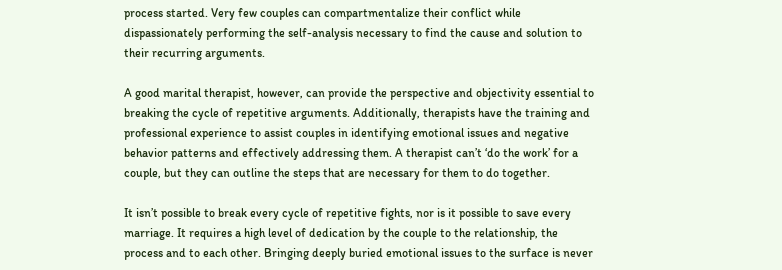process started. Very few couples can compartmentalize their conflict while dispassionately performing the self-analysis necessary to find the cause and solution to their recurring arguments.

A good marital therapist, however, can provide the perspective and objectivity essential to breaking the cycle of repetitive arguments. Additionally, therapists have the training and professional experience to assist couples in identifying emotional issues and negative behavior patterns and effectively addressing them. A therapist can’t ‘do the work’ for a couple, but they can outline the steps that are necessary for them to do together.

It isn’t possible to break every cycle of repetitive fights, nor is it possible to save every marriage. It requires a high level of dedication by the couple to the relationship, the process and to each other. Bringing deeply buried emotional issues to the surface is never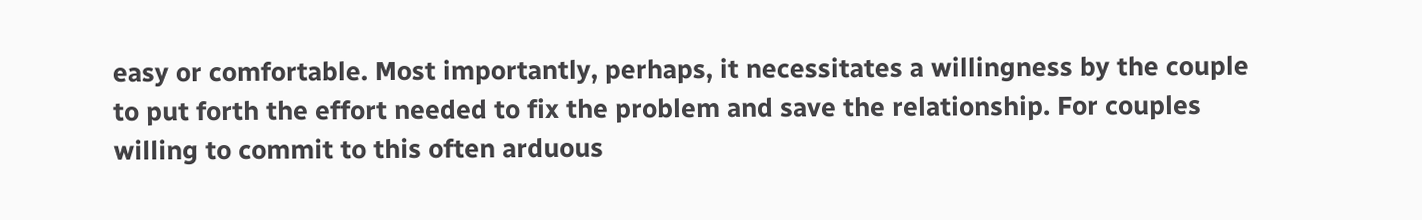easy or comfortable. Most importantly, perhaps, it necessitates a willingness by the couple to put forth the effort needed to fix the problem and save the relationship. For couples willing to commit to this often arduous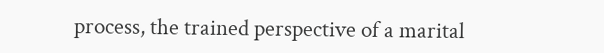process, the trained perspective of a marital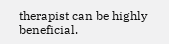therapist can be highly beneficial.